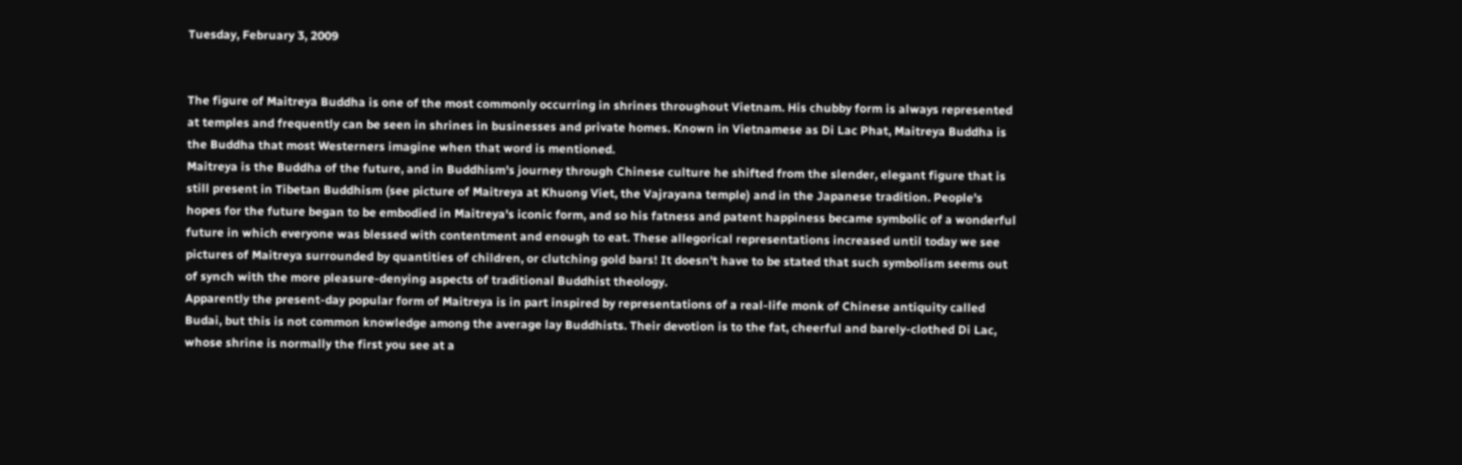Tuesday, February 3, 2009


The figure of Maitreya Buddha is one of the most commonly occurring in shrines throughout Vietnam. His chubby form is always represented at temples and frequently can be seen in shrines in businesses and private homes. Known in Vietnamese as Di Lac Phat, Maitreya Buddha is the Buddha that most Westerners imagine when that word is mentioned.
Maitreya is the Buddha of the future, and in Buddhism's journey through Chinese culture he shifted from the slender, elegant figure that is still present in Tibetan Buddhism (see picture of Maitreya at Khuong Viet, the Vajrayana temple) and in the Japanese tradition. People's hopes for the future began to be embodied in Maitreya's iconic form, and so his fatness and patent happiness became symbolic of a wonderful future in which everyone was blessed with contentment and enough to eat. These allegorical representations increased until today we see pictures of Maitreya surrounded by quantities of children, or clutching gold bars! It doesn't have to be stated that such symbolism seems out of synch with the more pleasure-denying aspects of traditional Buddhist theology.
Apparently the present-day popular form of Maitreya is in part inspired by representations of a real-life monk of Chinese antiquity called Budai, but this is not common knowledge among the average lay Buddhists. Their devotion is to the fat, cheerful and barely-clothed Di Lac, whose shrine is normally the first you see at a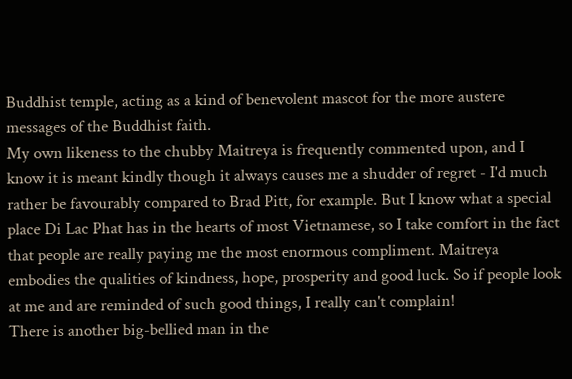Buddhist temple, acting as a kind of benevolent mascot for the more austere messages of the Buddhist faith.
My own likeness to the chubby Maitreya is frequently commented upon, and I know it is meant kindly though it always causes me a shudder of regret - I'd much rather be favourably compared to Brad Pitt, for example. But I know what a special place Di Lac Phat has in the hearts of most Vietnamese, so I take comfort in the fact that people are really paying me the most enormous compliment. Maitreya embodies the qualities of kindness, hope, prosperity and good luck. So if people look at me and are reminded of such good things, I really can't complain!
There is another big-bellied man in the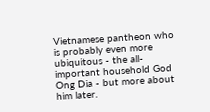Vietnamese pantheon who is probably even more ubiquitous - the all-important household God Ong Dia - but more about him later.